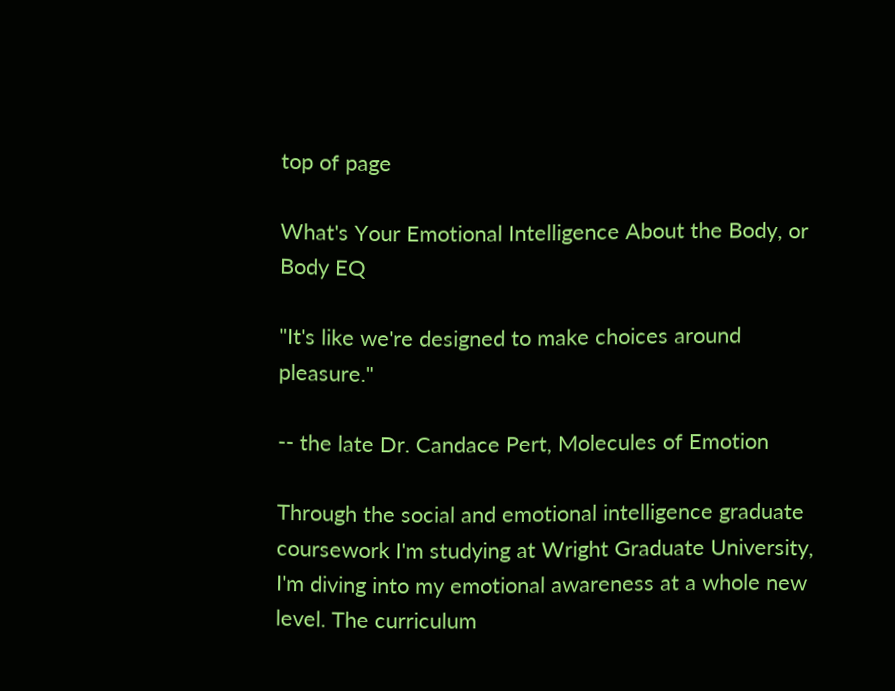top of page

What's Your Emotional Intelligence About the Body, or Body EQ

"It's like we're designed to make choices around pleasure."

-- the late Dr. Candace Pert, Molecules of Emotion

Through the social and emotional intelligence graduate coursework I'm studying at Wright Graduate University, I'm diving into my emotional awareness at a whole new level. The curriculum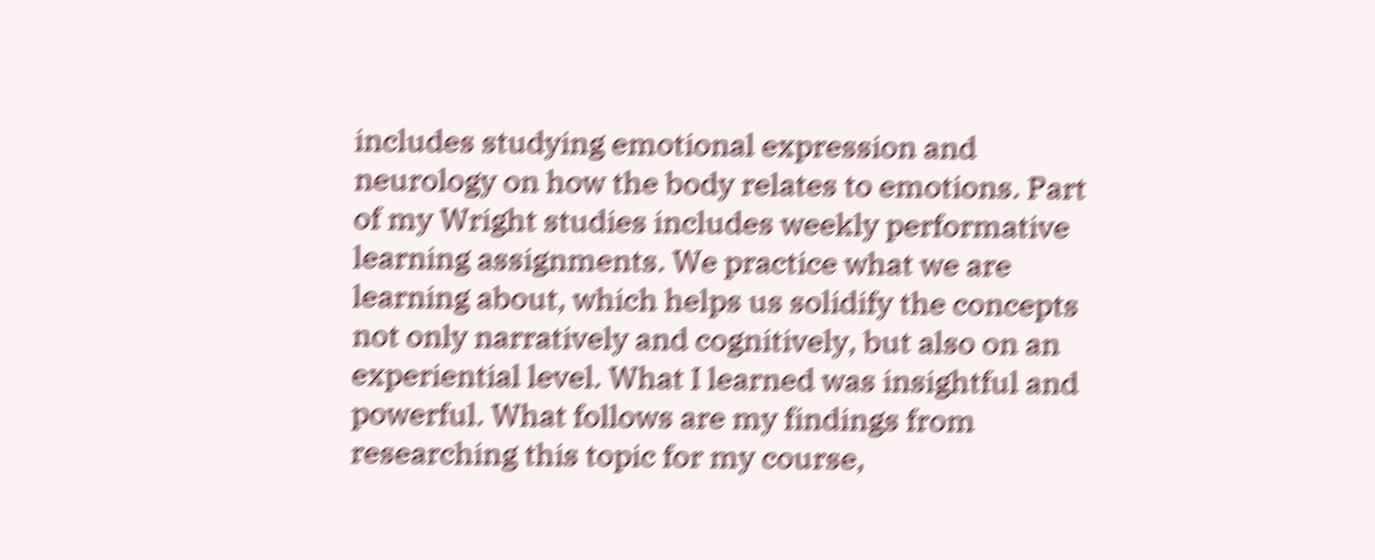includes studying emotional expression and neurology on how the body relates to emotions. Part of my Wright studies includes weekly performative learning assignments. We practice what we are learning about, which helps us solidify the concepts not only narratively and cognitively, but also on an experiential level. What I learned was insightful and powerful. What follows are my findings from researching this topic for my course,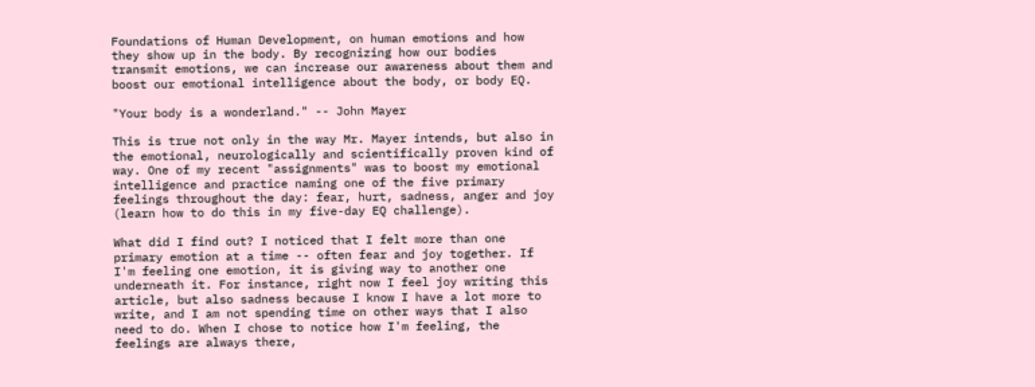Foundations of Human Development, on human emotions and how they show up in the body. By recognizing how our bodies transmit emotions, we can increase our awareness about them and boost our emotional intelligence about the body, or body EQ.

"Your body is a wonderland." -- John Mayer

This is true not only in the way Mr. Mayer intends, but also in the emotional, neurologically and scientifically proven kind of way. One of my recent "assignments" was to boost my emotional intelligence and practice naming one of the five primary feelings throughout the day: fear, hurt, sadness, anger and joy (learn how to do this in my five-day EQ challenge).

What did I find out? I noticed that I felt more than one primary emotion at a time -- often fear and joy together. If I'm feeling one emotion, it is giving way to another one underneath it. For instance, right now I feel joy writing this article, but also sadness because I know I have a lot more to write, and I am not spending time on other ways that I also need to do. When I chose to notice how I'm feeling, the feelings are always there,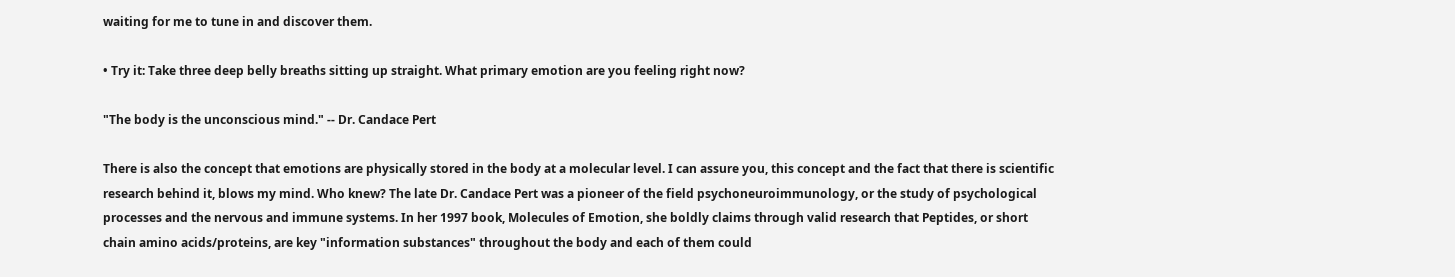waiting for me to tune in and discover them.

• Try it: Take three deep belly breaths sitting up straight. What primary emotion are you feeling right now?

"The body is the unconscious mind." -- Dr. Candace Pert

There is also the concept that emotions are physically stored in the body at a molecular level. I can assure you, this concept and the fact that there is scientific research behind it, blows my mind. Who knew? The late Dr. Candace Pert was a pioneer of the field psychoneuroimmunology, or the study of psychological processes and the nervous and immune systems. In her 1997 book, Molecules of Emotion, she boldly claims through valid research that Peptides, or short chain amino acids/proteins, are key "information substances" throughout the body and each of them could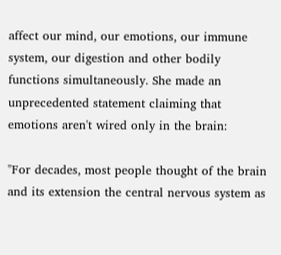affect our mind, our emotions, our immune system, our digestion and other bodily functions simultaneously. She made an unprecedented statement claiming that emotions aren't wired only in the brain:

"For decades, most people thought of the brain and its extension the central nervous system as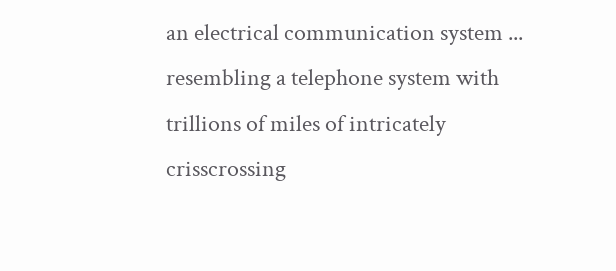an electrical communication system ... resembling a telephone system with trillions of miles of intricately crisscrossing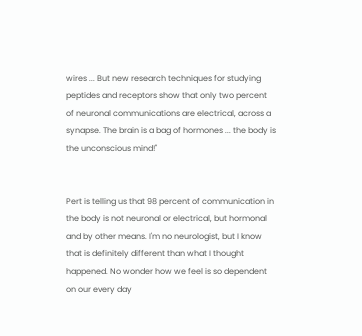wires ... But new research techniques for studying peptides and receptors show that only two percent of neuronal communications are electrical, across a synapse. The brain is a bag of hormones ... the body is the unconscious mind!"


Pert is telling us that 98 percent of communication in the body is not neuronal or electrical, but hormonal and by other means. I'm no neurologist, but I know that is definitely different than what I thought happened. No wonder how we feel is so dependent on our every day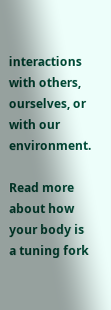interactions with others, ourselves, or with our environment.

Read more about how your body is a tuning fork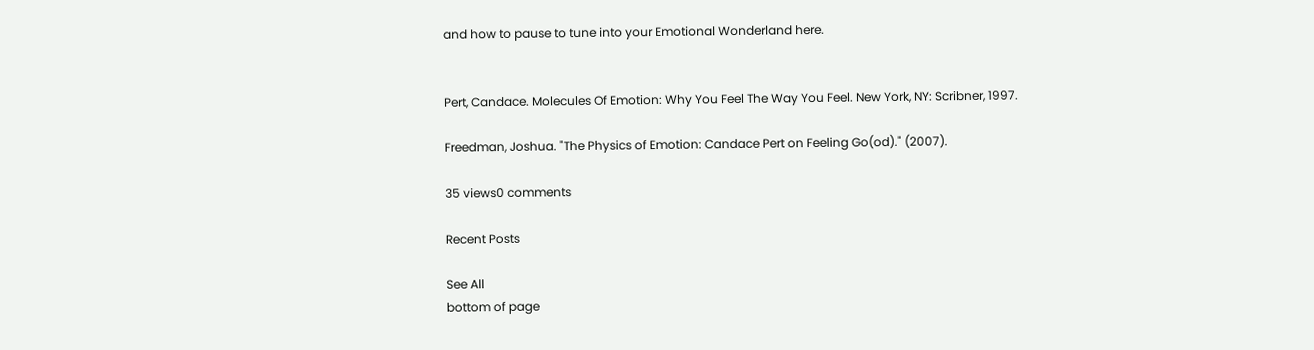and how to pause to tune into your Emotional Wonderland here.


Pert, Candace. Molecules Of Emotion: Why You Feel The Way You Feel. New York, NY: Scribner, 1997.

Freedman, Joshua. "The Physics of Emotion: Candace Pert on Feeling Go(od)." (2007).

35 views0 comments

Recent Posts

See All
bottom of page